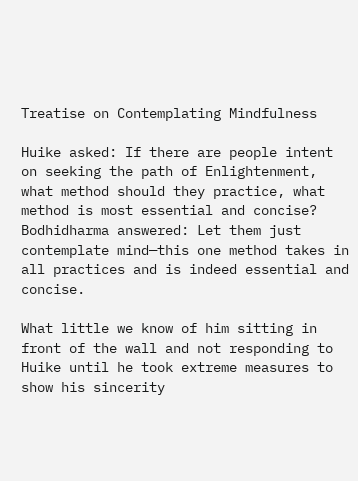Treatise on Contemplating Mindfulness

Huike asked: If there are people intent on seeking the path of Enlightenment, what method should they practice, what method is most essential and concise?
Bodhidharma answered: Let them just contemplate mind—this one method takes in all practices and is indeed essential and concise.

What little we know of him sitting in front of the wall and not responding to Huike until he took extreme measures to show his sincerity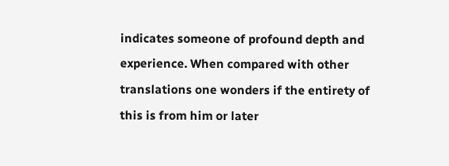indicates someone of profound depth and experience. When compared with other translations one wonders if the entirety of this is from him or later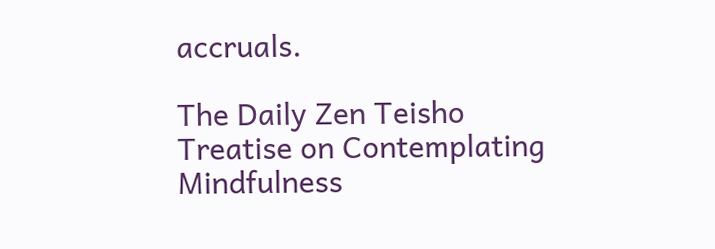accruals.

The Daily Zen Teisho
Treatise on Contemplating Mindfulness